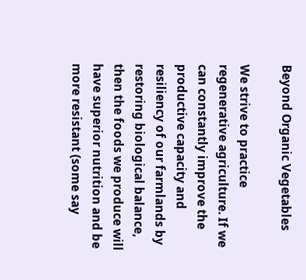Beyond Organic Vegetables

We strive to practice regenerative agriculture. If we can constantly improve the productive capacity and resiliency of our farmlands by restoring biological balance, then the foods we produce will have superior nutrition and be more resistant (some say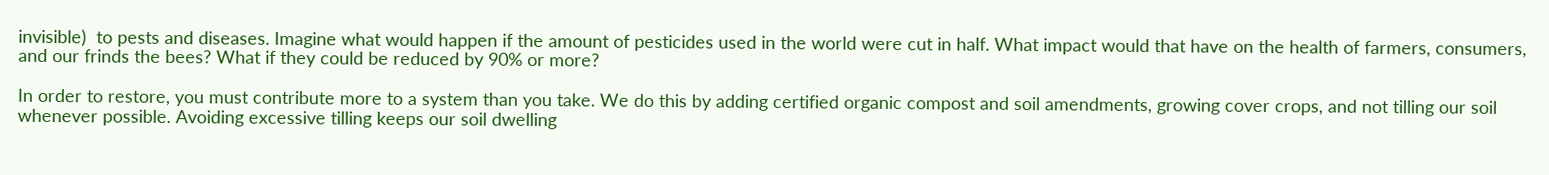invisible)  to pests and diseases. Imagine what would happen if the amount of pesticides used in the world were cut in half. What impact would that have on the health of farmers, consumers, and our frinds the bees? What if they could be reduced by 90% or more?

In order to restore, you must contribute more to a system than you take. We do this by adding certified organic compost and soil amendments, growing cover crops, and not tilling our soil whenever possible. Avoiding excessive tilling keeps our soil dwelling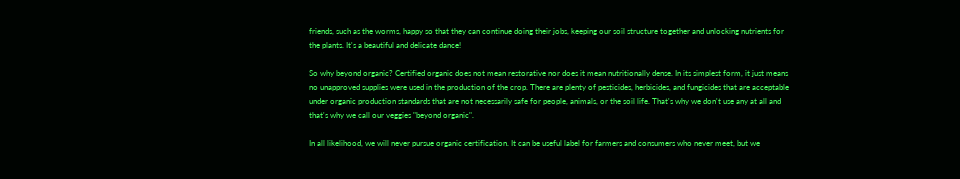friends, such as the worms, happy so that they can continue doing their jobs, keeping our soil structure together and unlocking nutrients for the plants. It's a beautiful and delicate dance!

So why beyond organic? Certified organic does not mean restorative nor does it mean nutritionally dense. In its simplest form, it just means no unapproved supplies were used in the production of the crop. There are plenty of pesticides, herbicides, and fungicides that are acceptable under organic production standards that are not necessarily safe for people, animals, or the soil life. That's why we don't use any at all and that's why we call our veggies "beyond organic".

In all likelihood, we will never pursue organic certification. It can be useful label for farmers and consumers who never meet, but we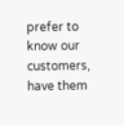prefer to know our customers, have them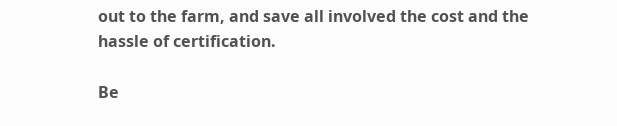out to the farm, and save all involved the cost and the hassle of certification.

Be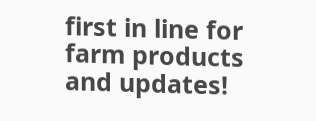first in line for farm products and updates!